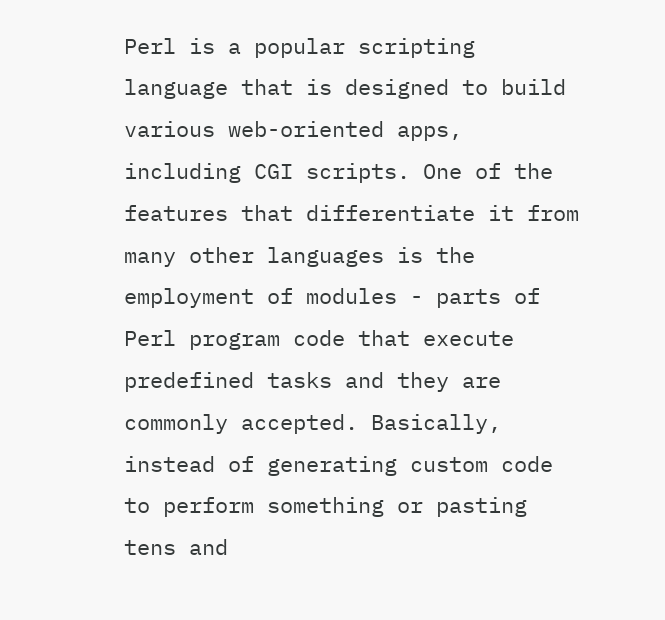Perl is a popular scripting language that is designed to build various web-oriented apps, including CGI scripts. One of the features that differentiate it from many other languages is the employment of modules - parts of Perl program code that execute predefined tasks and they are commonly accepted. Basically, instead of generating custom code to perform something or pasting tens and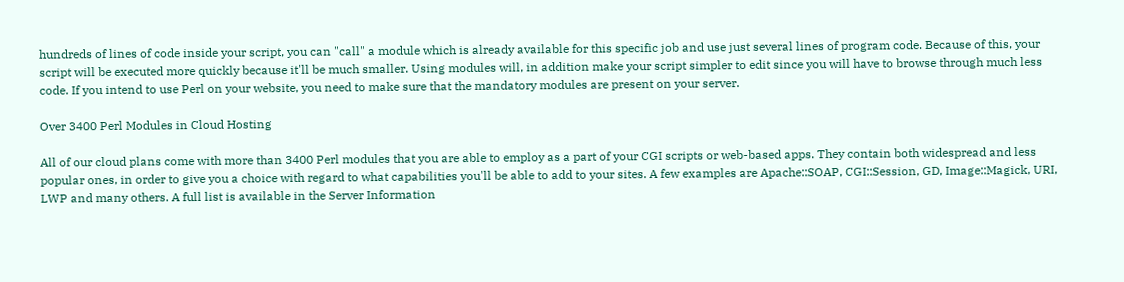hundreds of lines of code inside your script, you can "call" a module which is already available for this specific job and use just several lines of program code. Because of this, your script will be executed more quickly because it'll be much smaller. Using modules will, in addition make your script simpler to edit since you will have to browse through much less code. If you intend to use Perl on your website, you need to make sure that the mandatory modules are present on your server.

Over 3400 Perl Modules in Cloud Hosting

All of our cloud plans come with more than 3400 Perl modules that you are able to employ as a part of your CGI scripts or web-based apps. They contain both widespread and less popular ones, in order to give you a choice with regard to what capabilities you'll be able to add to your sites. A few examples are Apache::SOAP, CGI::Session, GD, Image::Magick, URI, LWP and many others. A full list is available in the Server Information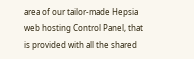area of our tailor-made Hepsia web hosting Control Panel, that is provided with all the shared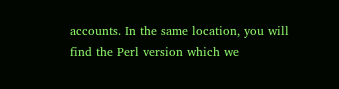accounts. In the same location, you will find the Perl version which we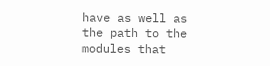have as well as the path to the modules that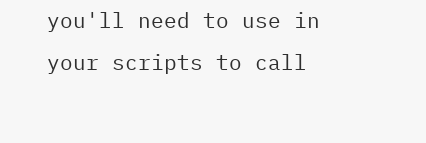you'll need to use in your scripts to call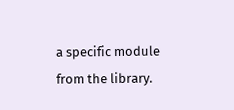a specific module from the library.